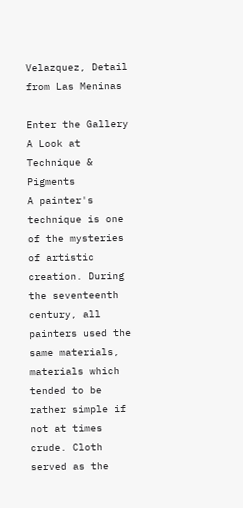Velazquez, Detail from Las Meninas

Enter the Gallery
A Look at Technique & Pigments
A painter's technique is one of the mysteries of artistic creation. During the seventeenth century, all painters used the same materials, materials which tended to be rather simple if not at times crude. Cloth served as the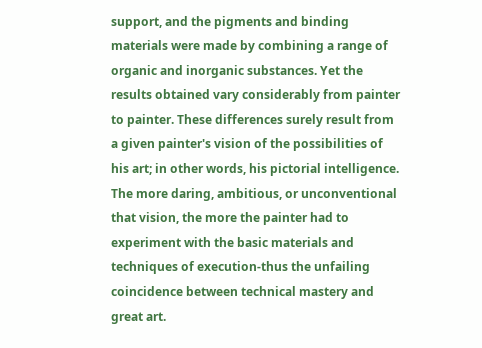support, and the pigments and binding materials were made by combining a range of organic and inorganic substances. Yet the results obtained vary considerably from painter to painter. These differences surely result from a given painter's vision of the possibilities of his art; in other words, his pictorial intelligence. The more daring, ambitious, or unconventional that vision, the more the painter had to experiment with the basic materials and techniques of execution-thus the unfailing coincidence between technical mastery and great art.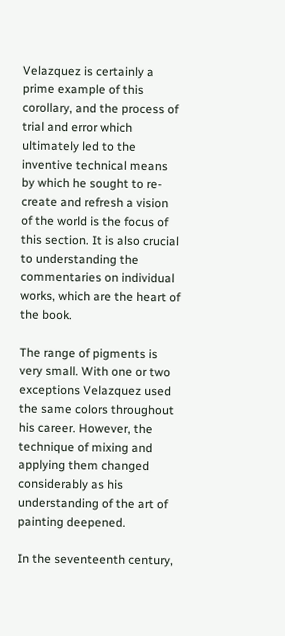Velazquez is certainly a prime example of this corollary, and the process of trial and error which ultimately led to the inventive technical means by which he sought to re-create and refresh a vision of the world is the focus of this section. It is also crucial to understanding the commentaries on individual works, which are the heart of the book.

The range of pigments is very small. With one or two exceptions Velazquez used the same colors throughout his career. However, the technique of mixing and applying them changed considerably as his understanding of the art of painting deepened.

In the seventeenth century,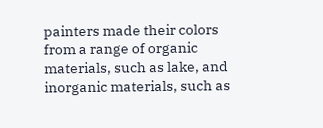painters made their colors from a range of organic materials, such as lake, and inorganic materials, such as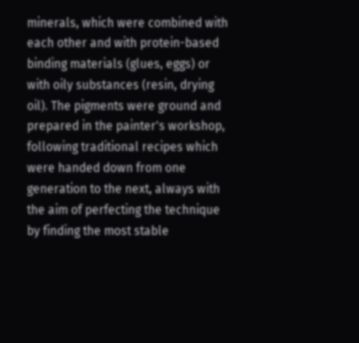minerals, which were combined with each other and with protein-based binding materials (glues, eggs) or with oily substances (resin, drying oil). The pigments were ground and prepared in the painter's workshop, following traditional recipes which were handed down from one generation to the next, always with the aim of perfecting the technique by finding the most stable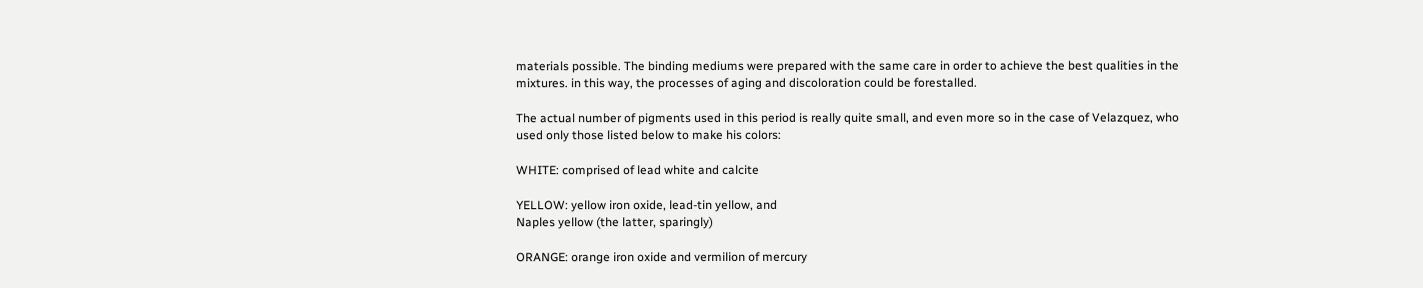materials possible. The binding mediums were prepared with the same care in order to achieve the best qualities in the mixtures. in this way, the processes of aging and discoloration could be forestalled.

The actual number of pigments used in this period is really quite small, and even more so in the case of Velazquez, who used only those listed below to make his colors:

WHITE: comprised of lead white and calcite

YELLOW: yellow iron oxide, lead-tin yellow, and
Naples yellow (the latter, sparingly)

ORANGE: orange iron oxide and vermilion of mercury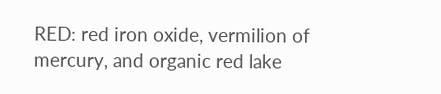RED: red iron oxide, vermilion of mercury, and organic red lake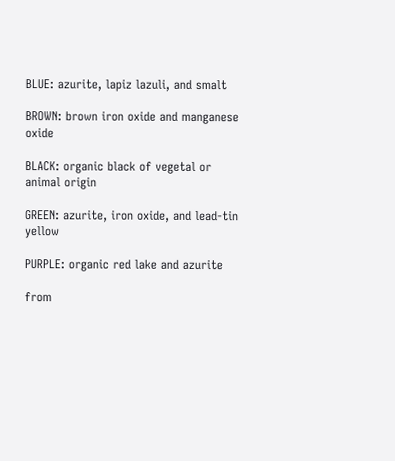BLUE: azurite, lapiz lazuli, and smalt

BROWN: brown iron oxide and manganese oxide

BLACK: organic black of vegetal or animal origin

GREEN: azurite, iron oxide, and lead-tin yellow

PURPLE: organic red lake and azurite

from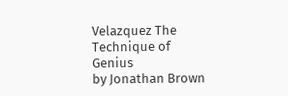Velazquez The Technique of Genius
by Jonathan Brown